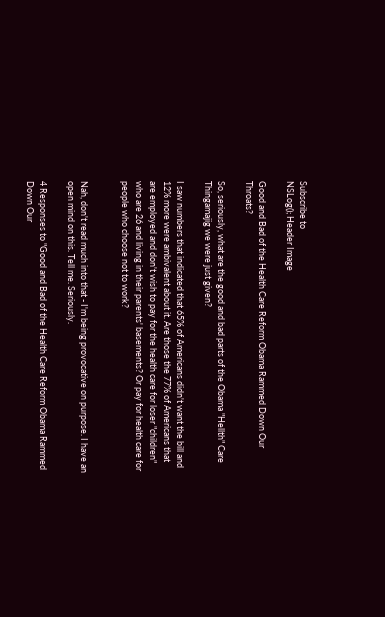Subscribe to
NSLog(); Header Image

Good and Bad of the Health Care Reform Obama Rammed Down Our Throats?

So, seriously, what are the good and bad parts of the Obama "Hellth" Care Thingamajig we were just given?

I saw numbers that indicated that 65% of Americans didn't want the bill and 12% more were ambivalent about it. Are those the 77% of Americans that are employed and don't wish to pay for the health care for loser "children" who are 26 and living in their parents' basements? Or pay for health care for people who choose not to work?


Nah, don't read much into that - I'm being provocative on purpose. I have an open mind on this. Tell me. Seriously.

4 Responses to "Good and Bad of the Health Care Reform Obama Rammed Down Our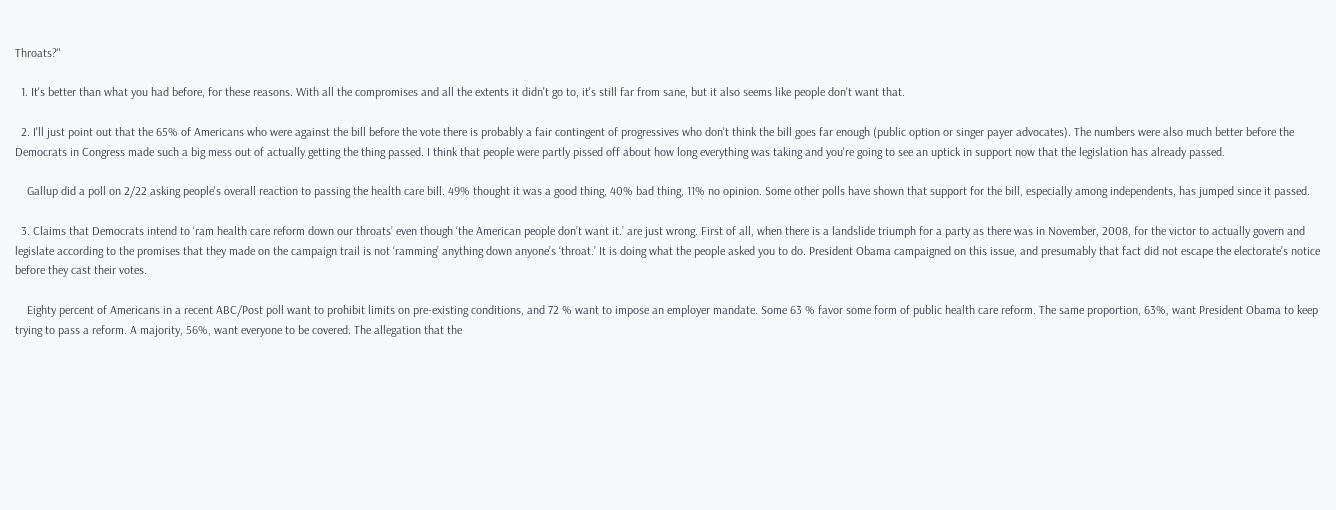Throats?"

  1. It's better than what you had before, for these reasons. With all the compromises and all the extents it didn't go to, it's still far from sane, but it also seems like people don't want that.

  2. I'll just point out that the 65% of Americans who were against the bill before the vote there is probably a fair contingent of progressives who don't think the bill goes far enough (public option or singer payer advocates). The numbers were also much better before the Democrats in Congress made such a big mess out of actually getting the thing passed. I think that people were partly pissed off about how long everything was taking and you're going to see an uptick in support now that the legislation has already passed.

    Gallup did a poll on 2/22 asking people's overall reaction to passing the health care bill. 49% thought it was a good thing, 40% bad thing, 11% no opinion. Some other polls have shown that support for the bill, especially among independents, has jumped since it passed.

  3. Claims that Democrats intend to ‘ram health care reform down our throats’ even though ‘the American people don’t want it.’ are just wrong. First of all, when there is a landslide triumph for a party as there was in November, 2008, for the victor to actually govern and legislate according to the promises that they made on the campaign trail is not ‘ramming’ anything down anyone’s ‘throat.’ It is doing what the people asked you to do. President Obama campaigned on this issue, and presumably that fact did not escape the electorate’s notice before they cast their votes.

    Eighty percent of Americans in a recent ABC/Post poll want to prohibit limits on pre-existing conditions, and 72 % want to impose an employer mandate. Some 63 % favor some form of public health care reform. The same proportion, 63%, want President Obama to keep trying to pass a reform. A majority, 56%, want everyone to be covered. The allegation that the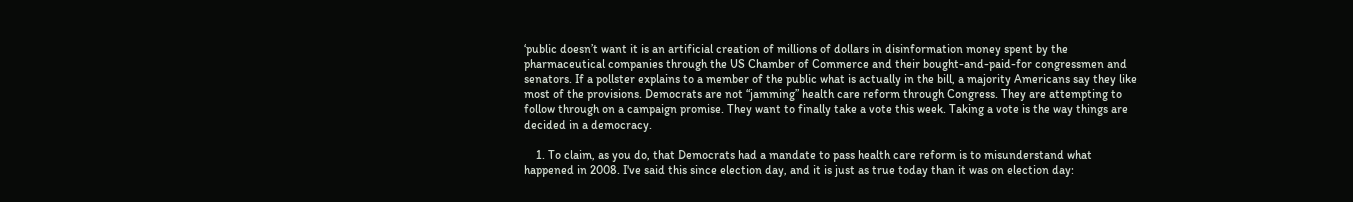‘public doesn’t want it is an artificial creation of millions of dollars in disinformation money spent by the pharmaceutical companies through the US Chamber of Commerce and their bought-and-paid-for congressmen and senators. If a pollster explains to a member of the public what is actually in the bill, a majority Americans say they like most of the provisions. Democrats are not “jamming” health care reform through Congress. They are attempting to follow through on a campaign promise. They want to finally take a vote this week. Taking a vote is the way things are decided in a democracy.

    1. To claim, as you do, that Democrats had a mandate to pass health care reform is to misunderstand what happened in 2008. I've said this since election day, and it is just as true today than it was on election day: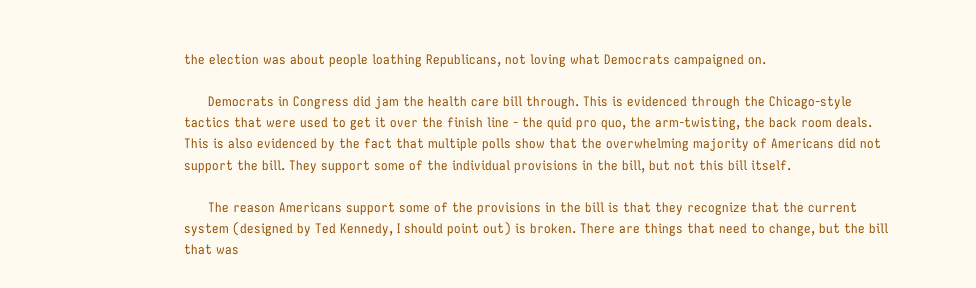the election was about people loathing Republicans, not loving what Democrats campaigned on.

      Democrats in Congress did jam the health care bill through. This is evidenced through the Chicago-style tactics that were used to get it over the finish line - the quid pro quo, the arm-twisting, the back room deals. This is also evidenced by the fact that multiple polls show that the overwhelming majority of Americans did not support the bill. They support some of the individual provisions in the bill, but not this bill itself.

      The reason Americans support some of the provisions in the bill is that they recognize that the current system (designed by Ted Kennedy, I should point out) is broken. There are things that need to change, but the bill that was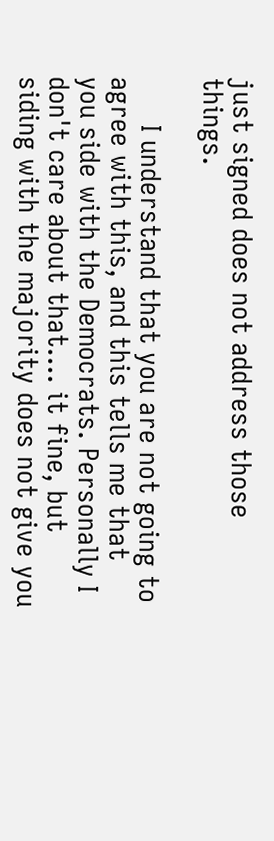just signed does not address those things.

      I understand that you are not going to agree with this, and this tells me that you side with the Democrats. Personally I don't care about that.... it fine, but siding with the majority does not give you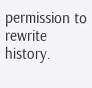permission to rewrite history.